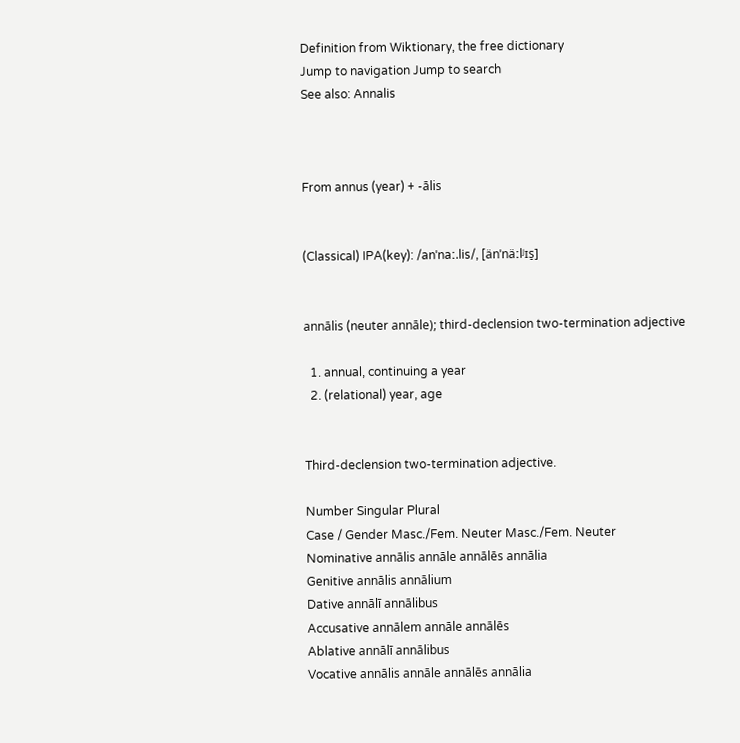Definition from Wiktionary, the free dictionary
Jump to navigation Jump to search
See also: Annalis



From annus (year) + -ālis


(Classical) IPA(key): /anˈnaː.lis/, [änˈnäːlʲɪs̠]


annālis (neuter annāle); third-declension two-termination adjective

  1. annual, continuing a year
  2. (relational) year, age


Third-declension two-termination adjective.

Number Singular Plural
Case / Gender Masc./Fem. Neuter Masc./Fem. Neuter
Nominative annālis annāle annālēs annālia
Genitive annālis annālium
Dative annālī annālibus
Accusative annālem annāle annālēs
Ablative annālī annālibus
Vocative annālis annāle annālēs annālia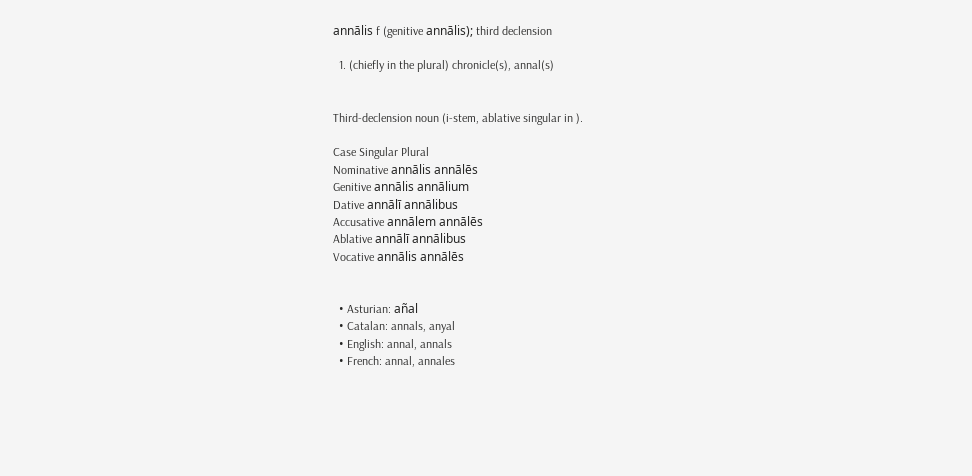annālis f (genitive annālis); third declension

  1. (chiefly in the plural) chronicle(s), annal(s)


Third-declension noun (i-stem, ablative singular in ).

Case Singular Plural
Nominative annālis annālēs
Genitive annālis annālium
Dative annālī annālibus
Accusative annālem annālēs
Ablative annālī annālibus
Vocative annālis annālēs


  • Asturian: añal
  • Catalan: annals, anyal
  • English: annal, annals
  • French: annal, annales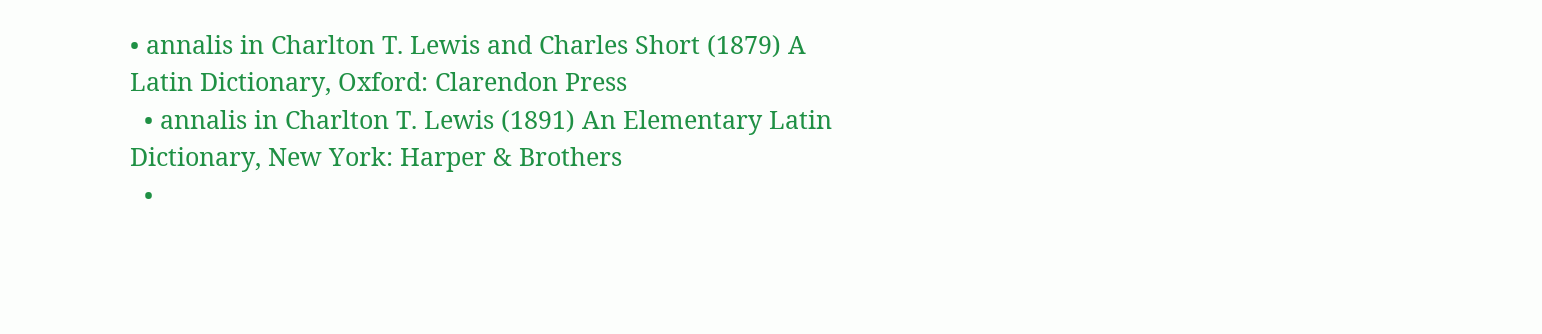• annalis in Charlton T. Lewis and Charles Short (1879) A Latin Dictionary, Oxford: Clarendon Press
  • annalis in Charlton T. Lewis (1891) An Elementary Latin Dictionary, New York: Harper & Brothers
  •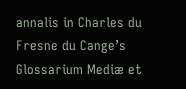annalis in Charles du Fresne du Cange’s Glossarium Mediæ et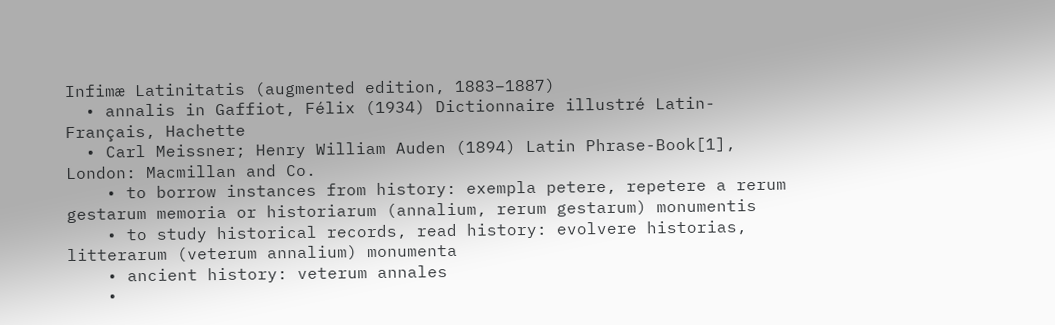Infimæ Latinitatis (augmented edition, 1883–1887)
  • annalis in Gaffiot, Félix (1934) Dictionnaire illustré Latin-Français, Hachette
  • Carl Meissner; Henry William Auden (1894) Latin Phrase-Book[1], London: Macmillan and Co.
    • to borrow instances from history: exempla petere, repetere a rerum gestarum memoria or historiarum (annalium, rerum gestarum) monumentis
    • to study historical records, read history: evolvere historias, litterarum (veterum annalium) monumenta
    • ancient history: veterum annales
    •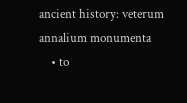ancient history: veterum annalium monumenta
    • to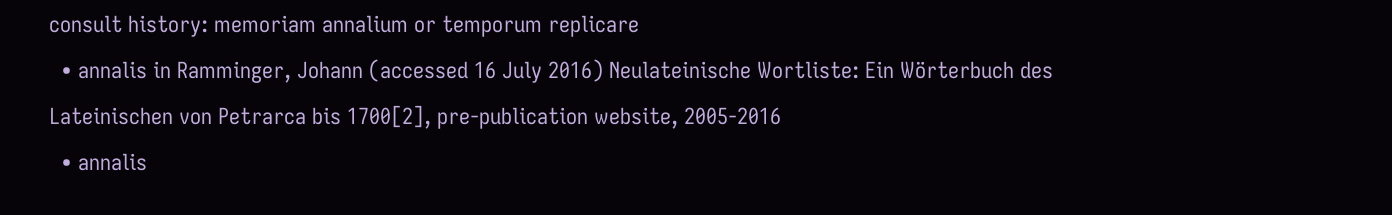consult history: memoriam annalium or temporum replicare
  • annalis in Ramminger, Johann (accessed 16 July 2016) Neulateinische Wortliste: Ein Wörterbuch des Lateinischen von Petrarca bis 1700[2], pre-publication website, 2005-2016
  • annalis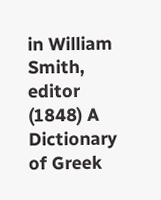in William Smith, editor (1848) A Dictionary of Greek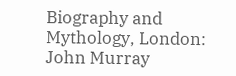Biography and Mythology, London: John Murray